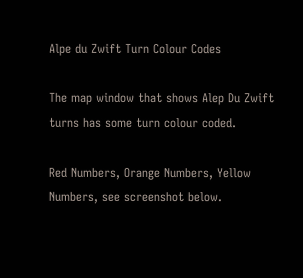Alpe du Zwift Turn Colour Codes

The map window that shows Alep Du Zwift turns has some turn colour coded.

Red Numbers, Orange Numbers, Yellow Numbers, see screenshot below.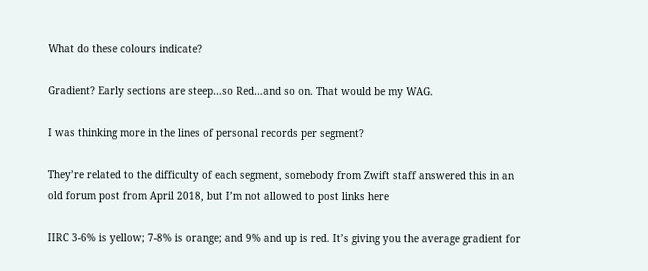What do these colours indicate?

Gradient? Early sections are steep…so Red…and so on. That would be my WAG.

I was thinking more in the lines of personal records per segment?

They’re related to the difficulty of each segment, somebody from Zwift staff answered this in an old forum post from April 2018, but I’m not allowed to post links here

IIRC 3-6% is yellow; 7-8% is orange; and 9% and up is red. It’s giving you the average gradient for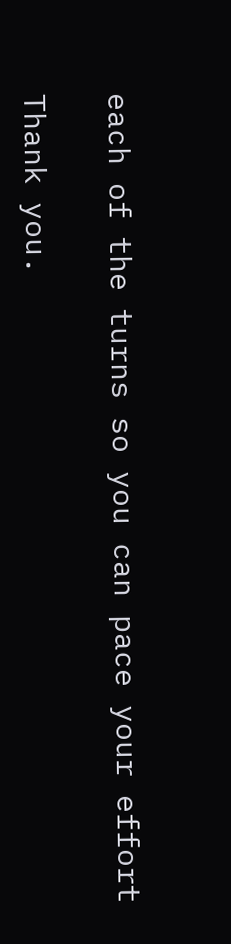each of the turns so you can pace your effort

Thank you.